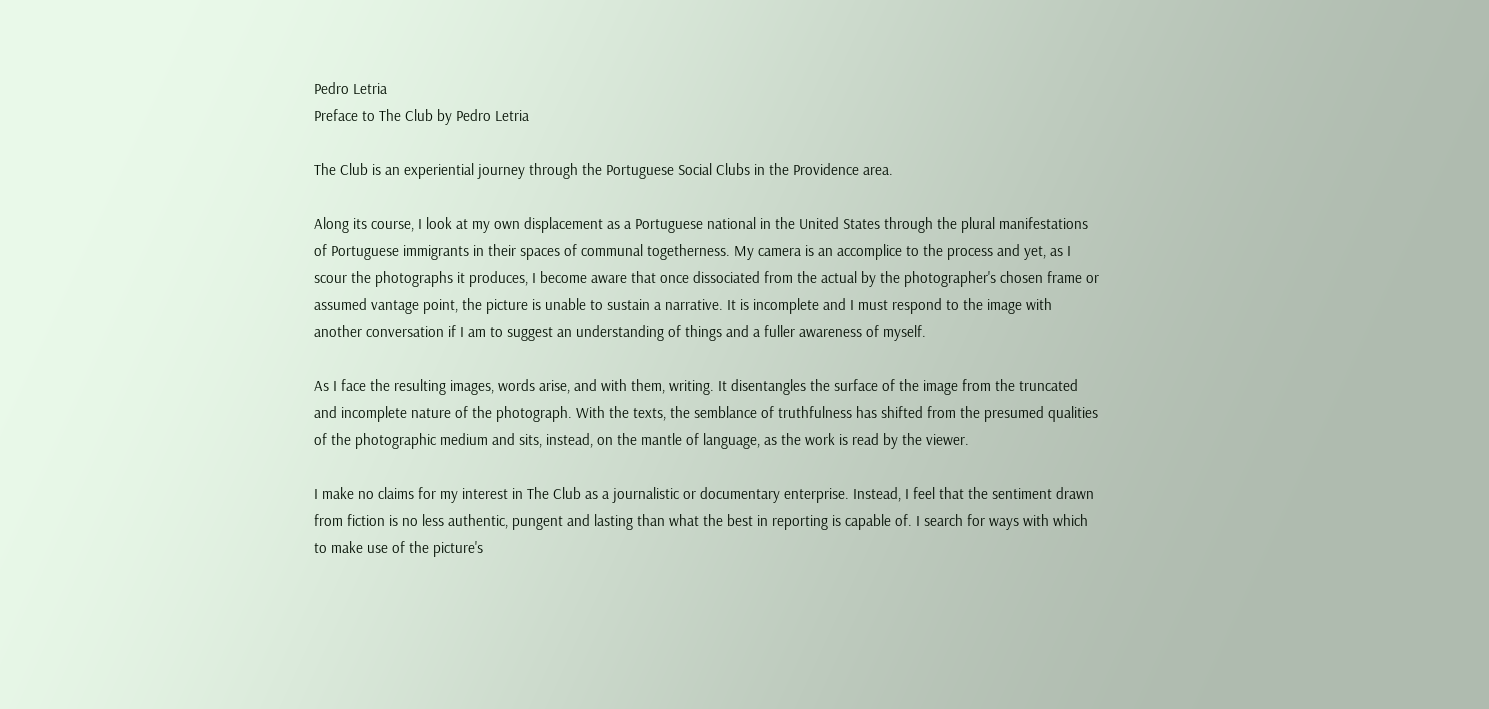Pedro Letria
Preface to The Club by Pedro Letria

The Club is an experiential journey through the Portuguese Social Clubs in the Providence area.

Along its course, I look at my own displacement as a Portuguese national in the United States through the plural manifestations of Portuguese immigrants in their spaces of communal togetherness. My camera is an accomplice to the process and yet, as I scour the photographs it produces, I become aware that once dissociated from the actual by the photographer's chosen frame or assumed vantage point, the picture is unable to sustain a narrative. It is incomplete and I must respond to the image with another conversation if I am to suggest an understanding of things and a fuller awareness of myself.

As I face the resulting images, words arise, and with them, writing. It disentangles the surface of the image from the truncated and incomplete nature of the photograph. With the texts, the semblance of truthfulness has shifted from the presumed qualities of the photographic medium and sits, instead, on the mantle of language, as the work is read by the viewer.

I make no claims for my interest in The Club as a journalistic or documentary enterprise. Instead, I feel that the sentiment drawn from fiction is no less authentic, pungent and lasting than what the best in reporting is capable of. I search for ways with which to make use of the picture's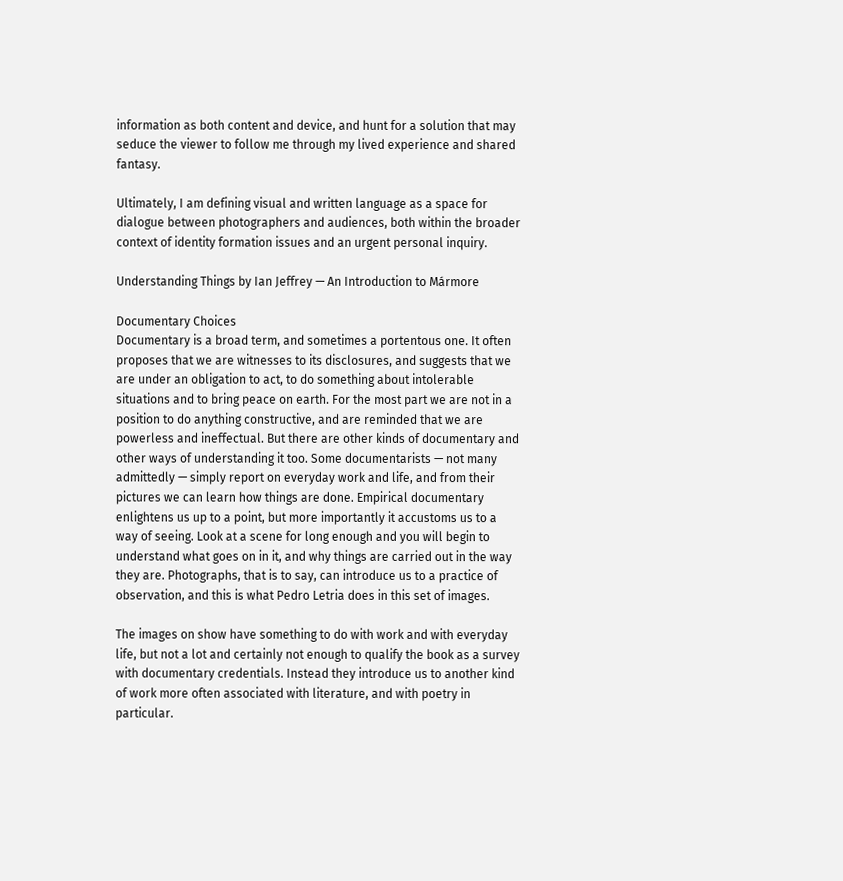information as both content and device, and hunt for a solution that may seduce the viewer to follow me through my lived experience and shared fantasy.

Ultimately, I am defining visual and written language as a space for dialogue between photographers and audiences, both within the broader context of identity formation issues and an urgent personal inquiry.

Understanding Things by Ian Jeffrey — An Introduction to Mármore

Documentary Choices
Documentary is a broad term, and sometimes a portentous one. It often proposes that we are witnesses to its disclosures, and suggests that we are under an obligation to act, to do something about intolerable situations and to bring peace on earth. For the most part we are not in a position to do anything constructive, and are reminded that we are powerless and ineffectual. But there are other kinds of documentary and other ways of understanding it too. Some documentarists — not many admittedly — simply report on everyday work and life, and from their pictures we can learn how things are done. Empirical documentary enlightens us up to a point, but more importantly it accustoms us to a way of seeing. Look at a scene for long enough and you will begin to understand what goes on in it, and why things are carried out in the way they are. Photographs, that is to say, can introduce us to a practice of observation, and this is what Pedro Letria does in this set of images.

The images on show have something to do with work and with everyday life, but not a lot and certainly not enough to qualify the book as a survey with documentary credentials. Instead they introduce us to another kind of work more often associated with literature, and with poetry in particular.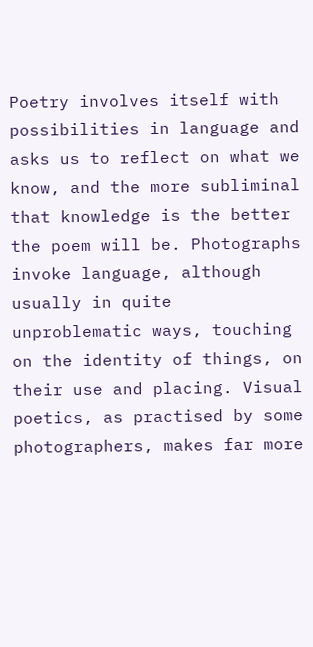Poetry involves itself with possibilities in language and asks us to reflect on what we know, and the more subliminal that knowledge is the better the poem will be. Photographs invoke language, although usually in quite unproblematic ways, touching on the identity of things, on their use and placing. Visual poetics, as practised by some photographers, makes far more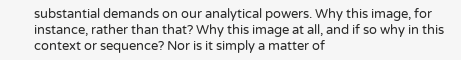substantial demands on our analytical powers. Why this image, for instance, rather than that? Why this image at all, and if so why in this context or sequence? Nor is it simply a matter of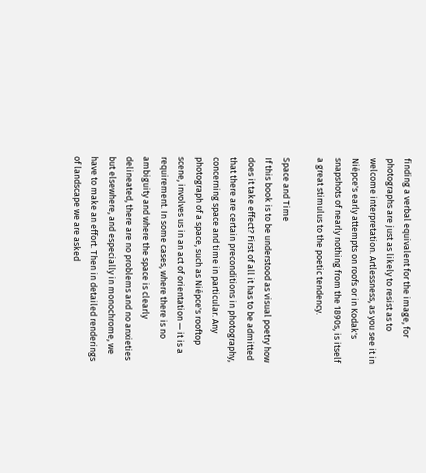finding a verbal equivalent for the image, for photographs are just as likely to resist as to welcome interpretation. Artlessness, as you see it in Niépce's early attempts on roofs or in Kodak's snapshots of nearly nothing from the 1890s, is itself a great stimulus to the poetic tendency.

Space and Time
If this book is to be understood as visual poetry how does it take effect? First of all it has to be admitted that there are certain preconditions in photography, concerning space and time in particular. Any photograph of a space, such as Niépce's rooftop scene, involves us in an act of orientation — it is a requirement. In some cases, where there is no ambiguity and where the space is clearly delineated, there are no problems and no anxieties but elsewhere, and especially in monochrome, we have to make an effort. Then in detailed renderings of landscape we are asked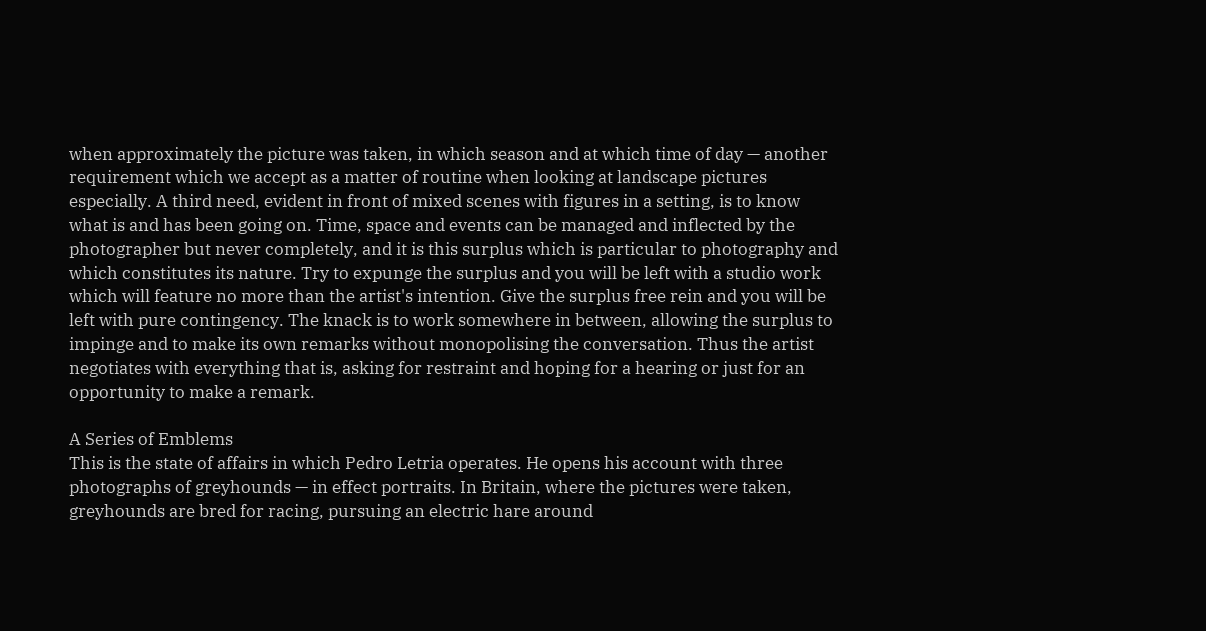when approximately the picture was taken, in which season and at which time of day — another requirement which we accept as a matter of routine when looking at landscape pictures especially. A third need, evident in front of mixed scenes with figures in a setting, is to know what is and has been going on. Time, space and events can be managed and inflected by the photographer but never completely, and it is this surplus which is particular to photography and which constitutes its nature. Try to expunge the surplus and you will be left with a studio work which will feature no more than the artist's intention. Give the surplus free rein and you will be left with pure contingency. The knack is to work somewhere in between, allowing the surplus to impinge and to make its own remarks without monopolising the conversation. Thus the artist negotiates with everything that is, asking for restraint and hoping for a hearing or just for an opportunity to make a remark.

A Series of Emblems
This is the state of affairs in which Pedro Letria operates. He opens his account with three photographs of greyhounds — in effect portraits. In Britain, where the pictures were taken, greyhounds are bred for racing, pursuing an electric hare around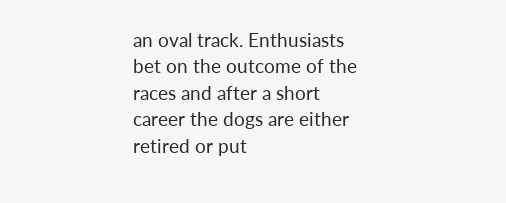an oval track. Enthusiasts bet on the outcome of the races and after a short career the dogs are either retired or put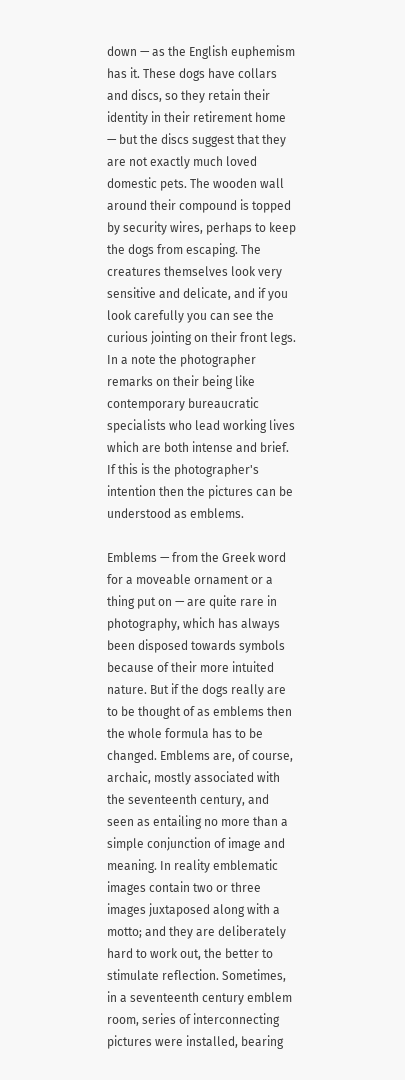down — as the English euphemism has it. These dogs have collars and discs, so they retain their identity in their retirement home — but the discs suggest that they are not exactly much loved domestic pets. The wooden wall around their compound is topped by security wires, perhaps to keep the dogs from escaping. The creatures themselves look very sensitive and delicate, and if you look carefully you can see the curious jointing on their front legs. In a note the photographer remarks on their being like contemporary bureaucratic specialists who lead working lives which are both intense and brief. If this is the photographer's intention then the pictures can be understood as emblems.

Emblems — from the Greek word for a moveable ornament or a thing put on — are quite rare in photography, which has always been disposed towards symbols because of their more intuited nature. But if the dogs really are to be thought of as emblems then the whole formula has to be changed. Emblems are, of course, archaic, mostly associated with the seventeenth century, and seen as entailing no more than a simple conjunction of image and meaning. In reality emblematic images contain two or three images juxtaposed along with a motto; and they are deliberately hard to work out, the better to stimulate reflection. Sometimes, in a seventeenth century emblem room, series of interconnecting pictures were installed, bearing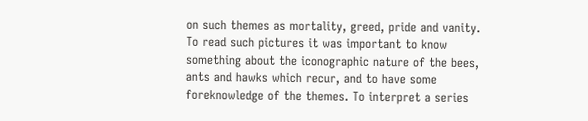on such themes as mortality, greed, pride and vanity. To read such pictures it was important to know something about the iconographic nature of the bees, ants and hawks which recur, and to have some foreknowledge of the themes. To interpret a series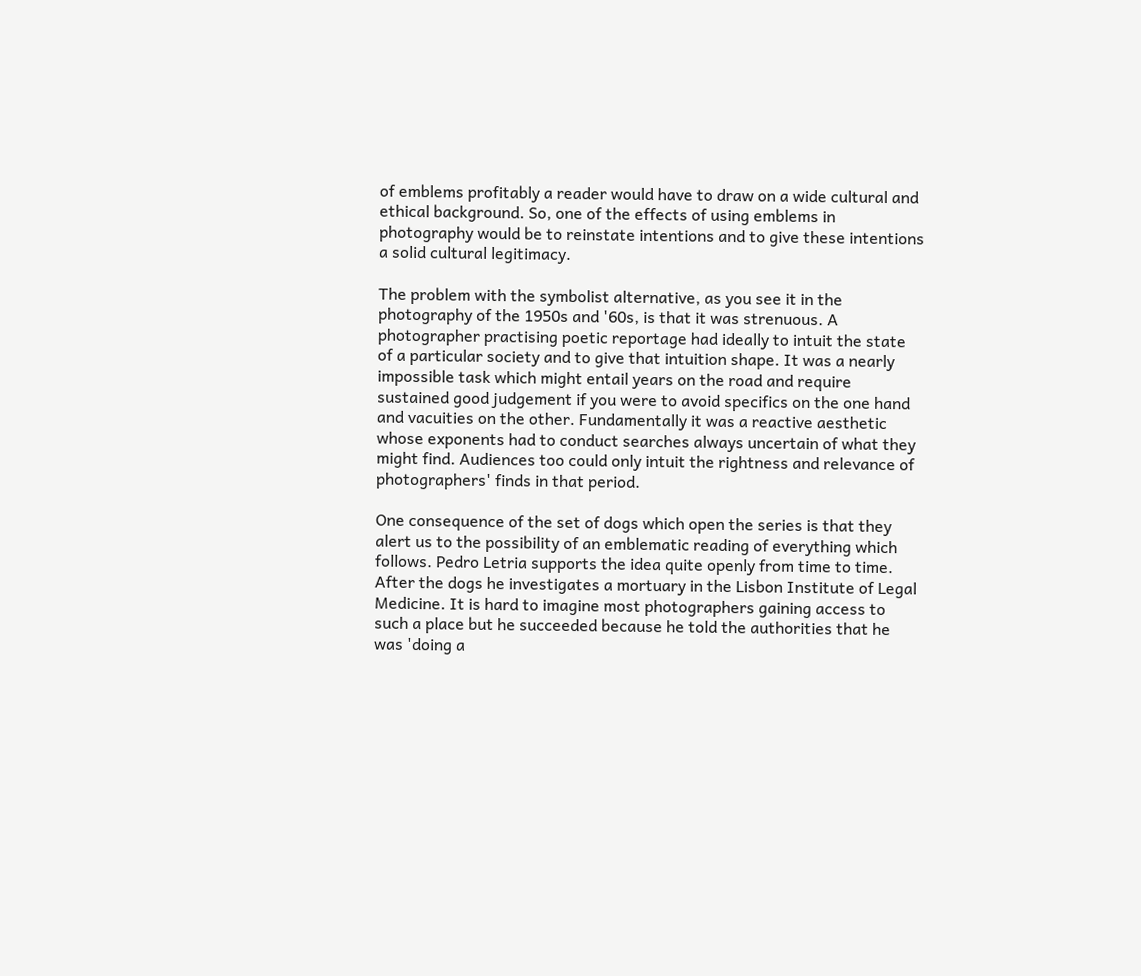of emblems profitably a reader would have to draw on a wide cultural and ethical background. So, one of the effects of using emblems in photography would be to reinstate intentions and to give these intentions a solid cultural legitimacy.

The problem with the symbolist alternative, as you see it in the photography of the 1950s and '60s, is that it was strenuous. A photographer practising poetic reportage had ideally to intuit the state of a particular society and to give that intuition shape. It was a nearly impossible task which might entail years on the road and require sustained good judgement if you were to avoid specifics on the one hand and vacuities on the other. Fundamentally it was a reactive aesthetic whose exponents had to conduct searches always uncertain of what they might find. Audiences too could only intuit the rightness and relevance of photographers' finds in that period.

One consequence of the set of dogs which open the series is that they alert us to the possibility of an emblematic reading of everything which follows. Pedro Letria supports the idea quite openly from time to time. After the dogs he investigates a mortuary in the Lisbon Institute of Legal Medicine. It is hard to imagine most photographers gaining access to such a place but he succeeded because he told the authorities that he was 'doing a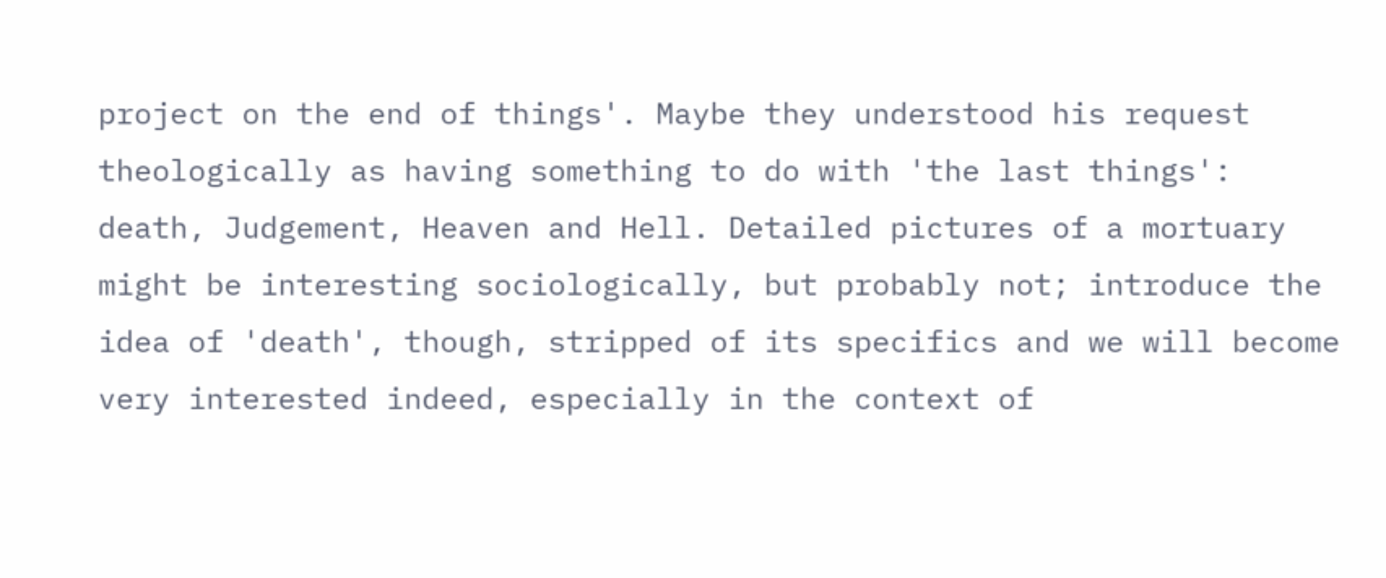project on the end of things'. Maybe they understood his request theologically as having something to do with 'the last things': death, Judgement, Heaven and Hell. Detailed pictures of a mortuary might be interesting sociologically, but probably not; introduce the idea of 'death', though, stripped of its specifics and we will become very interested indeed, especially in the context of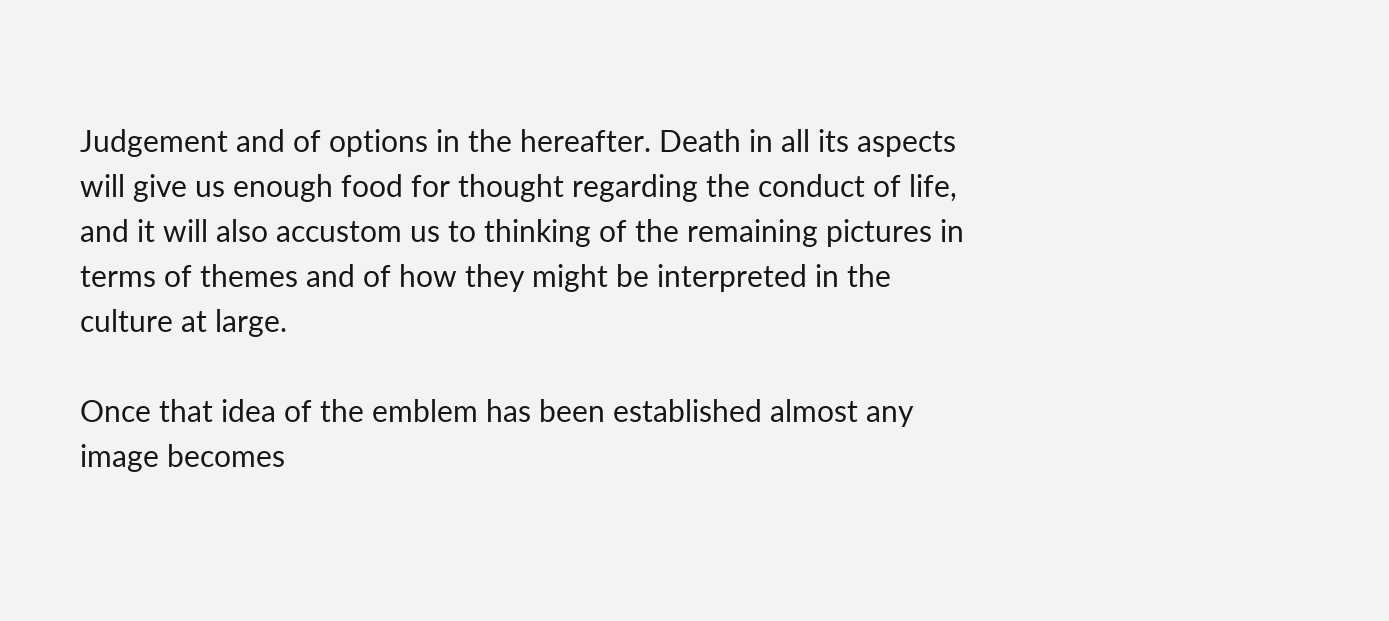Judgement and of options in the hereafter. Death in all its aspects will give us enough food for thought regarding the conduct of life, and it will also accustom us to thinking of the remaining pictures in terms of themes and of how they might be interpreted in the culture at large.

Once that idea of the emblem has been established almost any image becomes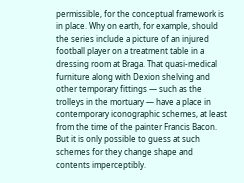permissible, for the conceptual framework is in place. Why on earth, for example, should the series include a picture of an injured football player on a treatment table in a dressing room at Braga. That quasi-medical furniture along with Dexion shelving and other temporary fittings — such as the trolleys in the mortuary — have a place in contemporary iconographic schemes, at least from the time of the painter Francis Bacon. But it is only possible to guess at such schemes for they change shape and contents imperceptibly.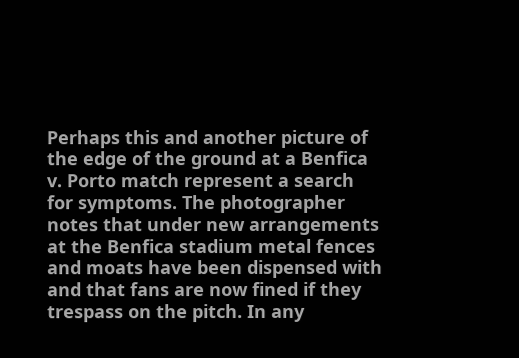Perhaps this and another picture of the edge of the ground at a Benfica v. Porto match represent a search for symptoms. The photographer notes that under new arrangements at the Benfica stadium metal fences and moats have been dispensed with and that fans are now fined if they trespass on the pitch. In any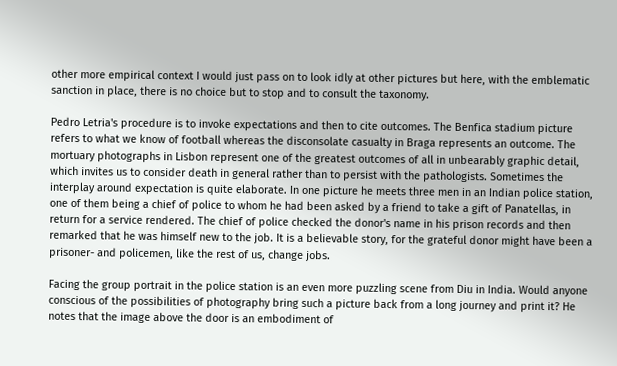other more empirical context I would just pass on to look idly at other pictures but here, with the emblematic sanction in place, there is no choice but to stop and to consult the taxonomy.

Pedro Letria's procedure is to invoke expectations and then to cite outcomes. The Benfica stadium picture refers to what we know of football whereas the disconsolate casualty in Braga represents an outcome. The mortuary photographs in Lisbon represent one of the greatest outcomes of all in unbearably graphic detail, which invites us to consider death in general rather than to persist with the pathologists. Sometimes the interplay around expectation is quite elaborate. In one picture he meets three men in an Indian police station, one of them being a chief of police to whom he had been asked by a friend to take a gift of Panatellas, in return for a service rendered. The chief of police checked the donor's name in his prison records and then remarked that he was himself new to the job. It is a believable story, for the grateful donor might have been a prisoner- and policemen, like the rest of us, change jobs.

Facing the group portrait in the police station is an even more puzzling scene from Diu in India. Would anyone conscious of the possibilities of photography bring such a picture back from a long journey and print it? He notes that the image above the door is an embodiment of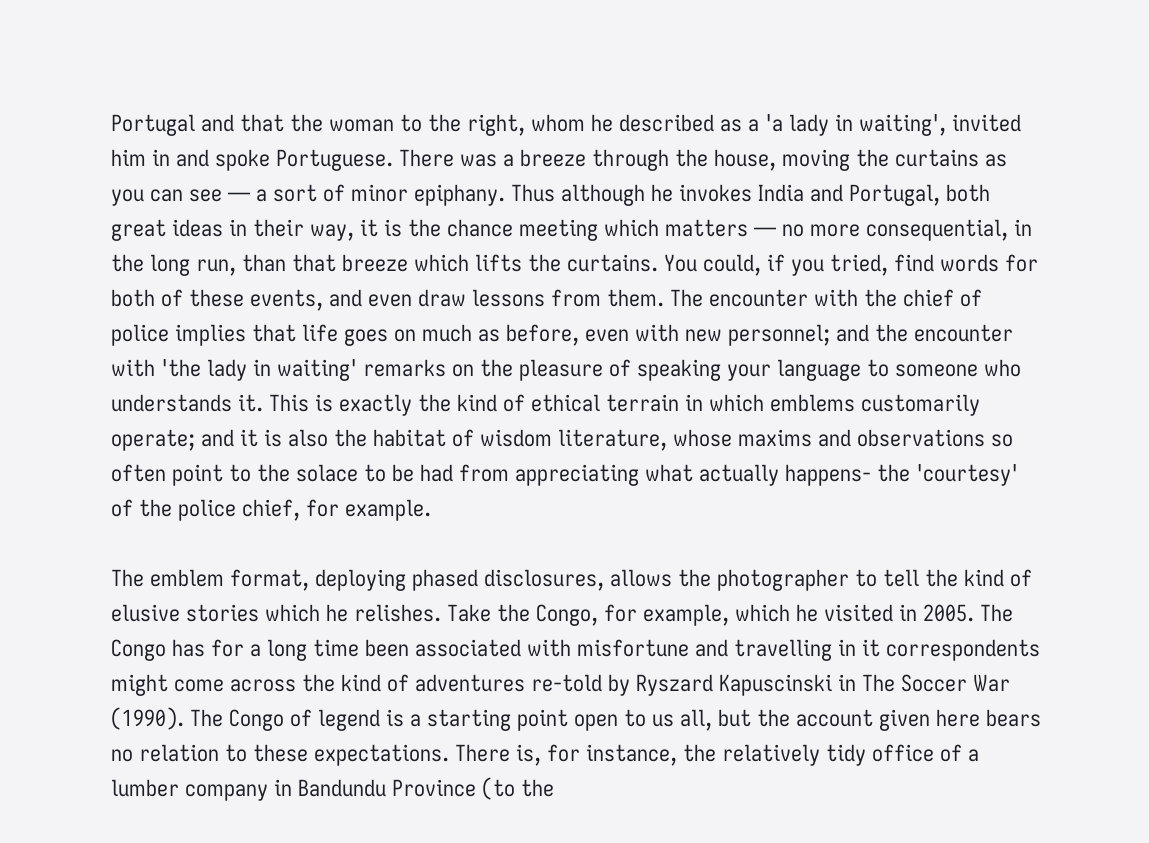Portugal and that the woman to the right, whom he described as a 'a lady in waiting', invited him in and spoke Portuguese. There was a breeze through the house, moving the curtains as you can see — a sort of minor epiphany. Thus although he invokes India and Portugal, both great ideas in their way, it is the chance meeting which matters — no more consequential, in the long run, than that breeze which lifts the curtains. You could, if you tried, find words for both of these events, and even draw lessons from them. The encounter with the chief of police implies that life goes on much as before, even with new personnel; and the encounter with 'the lady in waiting' remarks on the pleasure of speaking your language to someone who understands it. This is exactly the kind of ethical terrain in which emblems customarily operate; and it is also the habitat of wisdom literature, whose maxims and observations so often point to the solace to be had from appreciating what actually happens- the 'courtesy' of the police chief, for example.

The emblem format, deploying phased disclosures, allows the photographer to tell the kind of elusive stories which he relishes. Take the Congo, for example, which he visited in 2005. The Congo has for a long time been associated with misfortune and travelling in it correspondents might come across the kind of adventures re-told by Ryszard Kapuscinski in The Soccer War (1990). The Congo of legend is a starting point open to us all, but the account given here bears no relation to these expectations. There is, for instance, the relatively tidy office of a lumber company in Bandundu Province (to the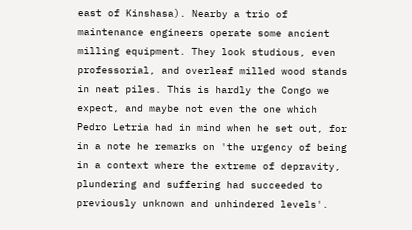east of Kinshasa). Nearby a trio of maintenance engineers operate some ancient milling equipment. They look studious, even professorial, and overleaf milled wood stands in neat piles. This is hardly the Congo we expect, and maybe not even the one which Pedro Letria had in mind when he set out, for in a note he remarks on 'the urgency of being in a context where the extreme of depravity, plundering and suffering had succeeded to previously unknown and unhindered levels'.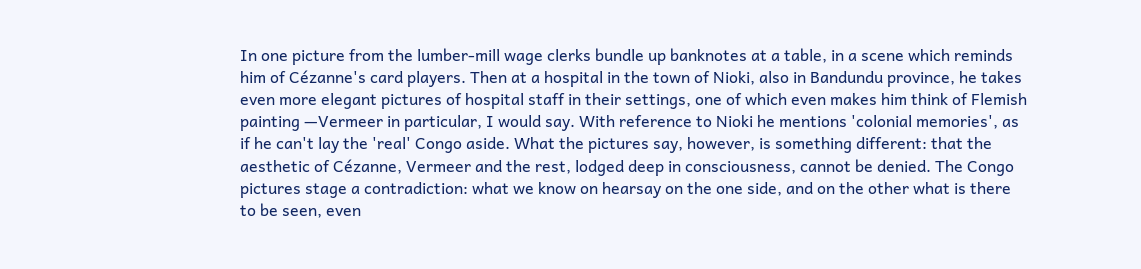In one picture from the lumber-mill wage clerks bundle up banknotes at a table, in a scene which reminds him of Cézanne's card players. Then at a hospital in the town of Nioki, also in Bandundu province, he takes even more elegant pictures of hospital staff in their settings, one of which even makes him think of Flemish painting —Vermeer in particular, I would say. With reference to Nioki he mentions 'colonial memories', as if he can't lay the 'real' Congo aside. What the pictures say, however, is something different: that the aesthetic of Cézanne, Vermeer and the rest, lodged deep in consciousness, cannot be denied. The Congo pictures stage a contradiction: what we know on hearsay on the one side, and on the other what is there to be seen, even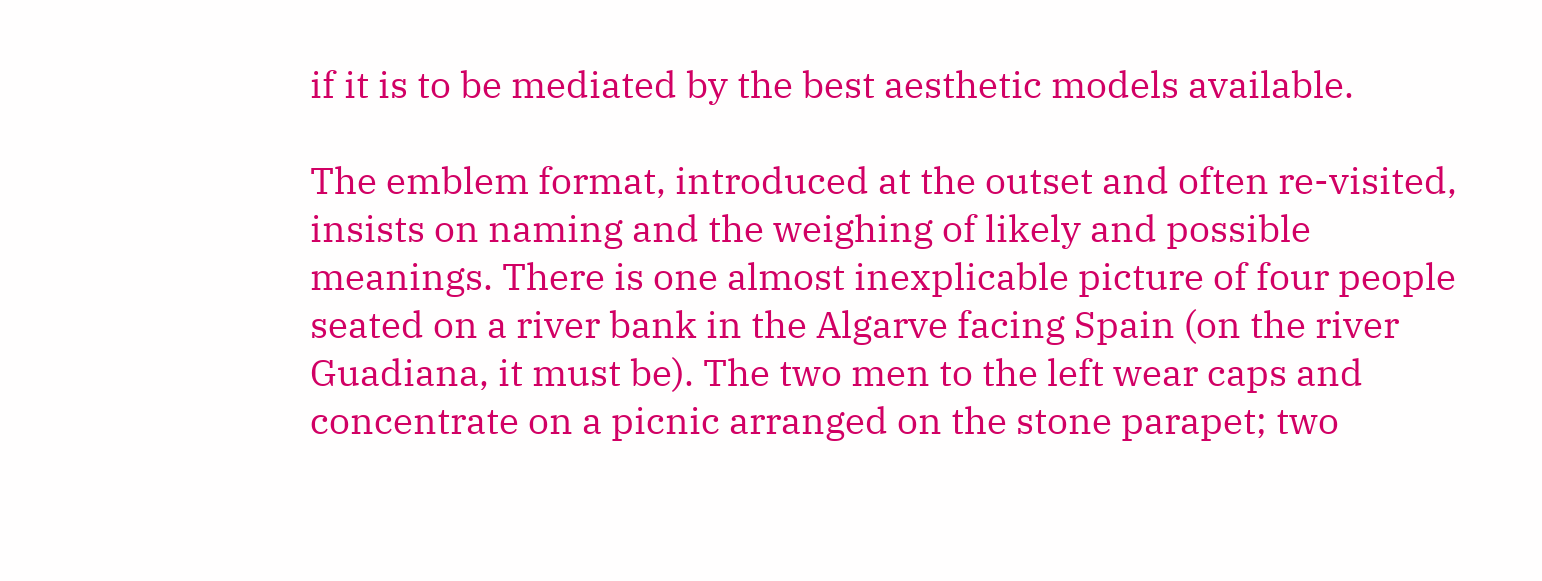if it is to be mediated by the best aesthetic models available.

The emblem format, introduced at the outset and often re-visited, insists on naming and the weighing of likely and possible meanings. There is one almost inexplicable picture of four people seated on a river bank in the Algarve facing Spain (on the river Guadiana, it must be). The two men to the left wear caps and concentrate on a picnic arranged on the stone parapet; two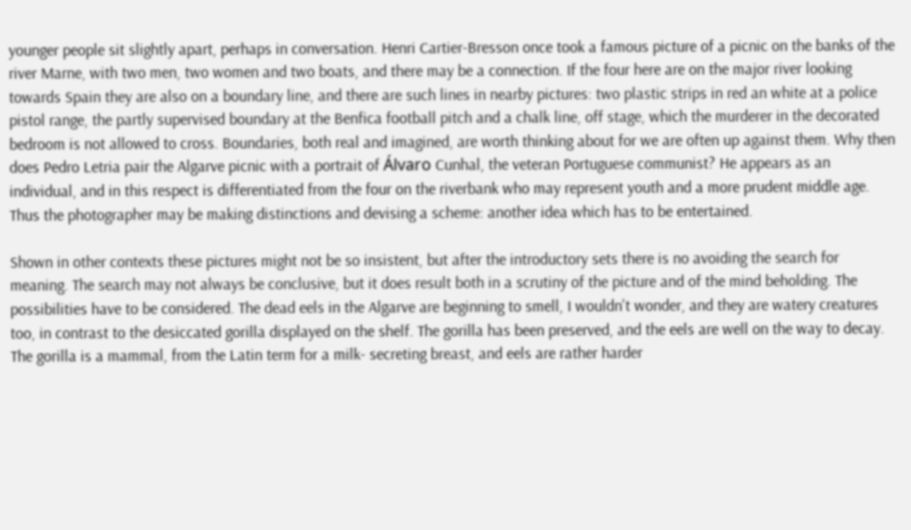younger people sit slightly apart, perhaps in conversation. Henri Cartier-Bresson once took a famous picture of a picnic on the banks of the river Marne, with two men, two women and two boats, and there may be a connection. If the four here are on the major river looking towards Spain they are also on a boundary line, and there are such lines in nearby pictures: two plastic strips in red an white at a police pistol range, the partly supervised boundary at the Benfica football pitch and a chalk line, off stage, which the murderer in the decorated bedroom is not allowed to cross. Boundaries, both real and imagined, are worth thinking about for we are often up against them. Why then does Pedro Letria pair the Algarve picnic with a portrait of Álvaro Cunhal, the veteran Portuguese communist? He appears as an individual, and in this respect is differentiated from the four on the riverbank who may represent youth and a more prudent middle age. Thus the photographer may be making distinctions and devising a scheme: another idea which has to be entertained.

Shown in other contexts these pictures might not be so insistent, but after the introductory sets there is no avoiding the search for meaning. The search may not always be conclusive, but it does result both in a scrutiny of the picture and of the mind beholding. The possibilities have to be considered. The dead eels in the Algarve are beginning to smell, I wouldn't wonder, and they are watery creatures too, in contrast to the desiccated gorilla displayed on the shelf. The gorilla has been preserved, and the eels are well on the way to decay. The gorilla is a mammal, from the Latin term for a milk- secreting breast, and eels are rather harder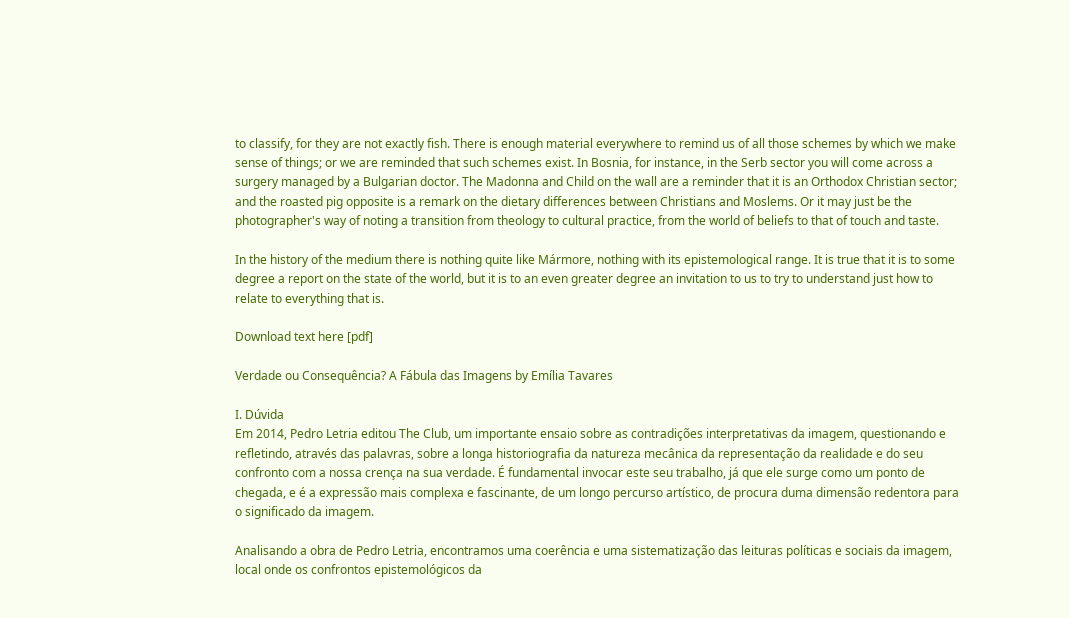to classify, for they are not exactly fish. There is enough material everywhere to remind us of all those schemes by which we make sense of things; or we are reminded that such schemes exist. In Bosnia, for instance, in the Serb sector you will come across a surgery managed by a Bulgarian doctor. The Madonna and Child on the wall are a reminder that it is an Orthodox Christian sector; and the roasted pig opposite is a remark on the dietary differences between Christians and Moslems. Or it may just be the photographer's way of noting a transition from theology to cultural practice, from the world of beliefs to that of touch and taste.

In the history of the medium there is nothing quite like Mármore, nothing with its epistemological range. It is true that it is to some degree a report on the state of the world, but it is to an even greater degree an invitation to us to try to understand just how to relate to everything that is.

Download text here [pdf]

Verdade ou Consequência? A Fábula das Imagens by Emília Tavares

I. Dúvida
Em 2014, Pedro Letria editou The Club, um importante ensaio sobre as contradições interpretativas da imagem, questionando e refletindo, através das palavras, sobre a longa historiografia da natureza mecânica da representação da realidade e do seu confronto com a nossa crença na sua verdade. É fundamental invocar este seu trabalho, já que ele surge como um ponto de chegada, e é a expressão mais complexa e fascinante, de um longo percurso artístico, de procura duma dimensão redentora para o significado da imagem.

Analisando a obra de Pedro Letria, encontramos uma coerência e uma sistematização das leituras políticas e sociais da imagem, local onde os confrontos epistemológicos da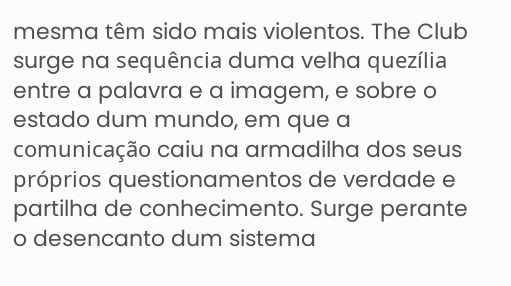mesma têm sido mais violentos. The Club surge na sequência duma velha quezília entre a palavra e a imagem, e sobre o estado dum mundo, em que a comunicação caiu na armadilha dos seus próprios questionamentos de verdade e partilha de conhecimento. Surge perante o desencanto dum sistema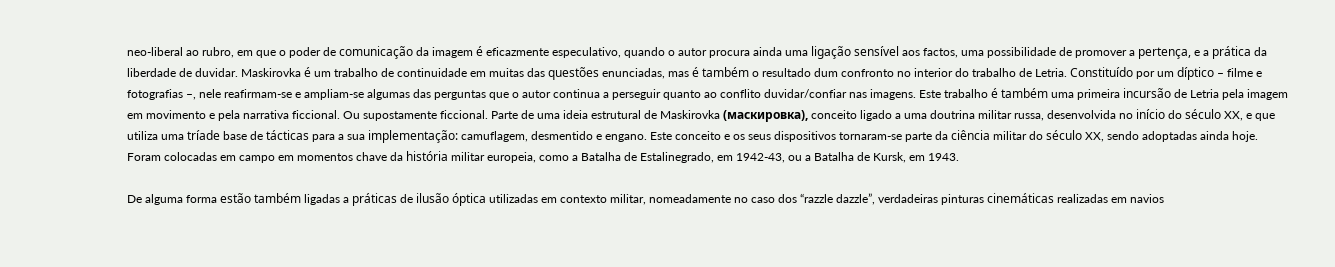neo-liberal ao rubro, em que o poder de comunicação da imagem é eficazmente especulativo, quando o autor procura ainda uma ligação sensível aos factos, uma possibilidade de promover a pertença, e a prática da liberdade de duvidar. Maskirovka é um trabalho de continuidade em muitas das questões enunciadas, mas é também o resultado dum confronto no interior do trabalho de Letria. Constituído por um díptico – filme e fotografias –, nele reafirmam-se e ampliam-se algumas das perguntas que o autor continua a perseguir quanto ao conflito duvidar/confiar nas imagens. Este trabalho é também uma primeira incursão de Letria pela imagem em movimento e pela narrativa ficcional. Ou supostamente ficcional. Parte de uma ideia estrutural de Maskirovka (маскировка), conceito ligado a uma doutrina militar russa, desenvolvida no início do século XX, e que utiliza uma tríade base de tácticas para a sua implementação: camuflagem, desmentido e engano. Este conceito e os seus dispositivos tornaram-se parte da ciência militar do século XX, sendo adoptadas ainda hoje. Foram colocadas em campo em momentos chave da história militar europeia, como a Batalha de Estalinegrado, em 1942-43, ou a Batalha de Kursk, em 1943.

De alguma forma estão também ligadas a práticas de ilusão óptica utilizadas em contexto militar, nomeadamente no caso dos “razzle dazzle”, verdadeiras pinturas cinemáticas realizadas em navios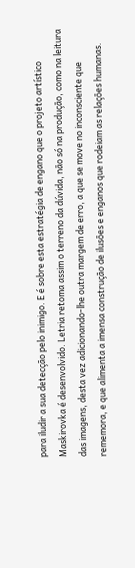para iludir a sua detecção pelo inimigo. E é sobre esta estratégia de engano que o projeto artístico Maskirovka é desenvolvido. Letria retoma assim o terreno da dúvida, não só na produção, como na leitura das imagens, desta vez adicionando-lhe outra margem de erro, a que se move no inconsciente que rememora, e que alimenta a imensa construção de ilusões e enganos que rodeiam as relações humanas.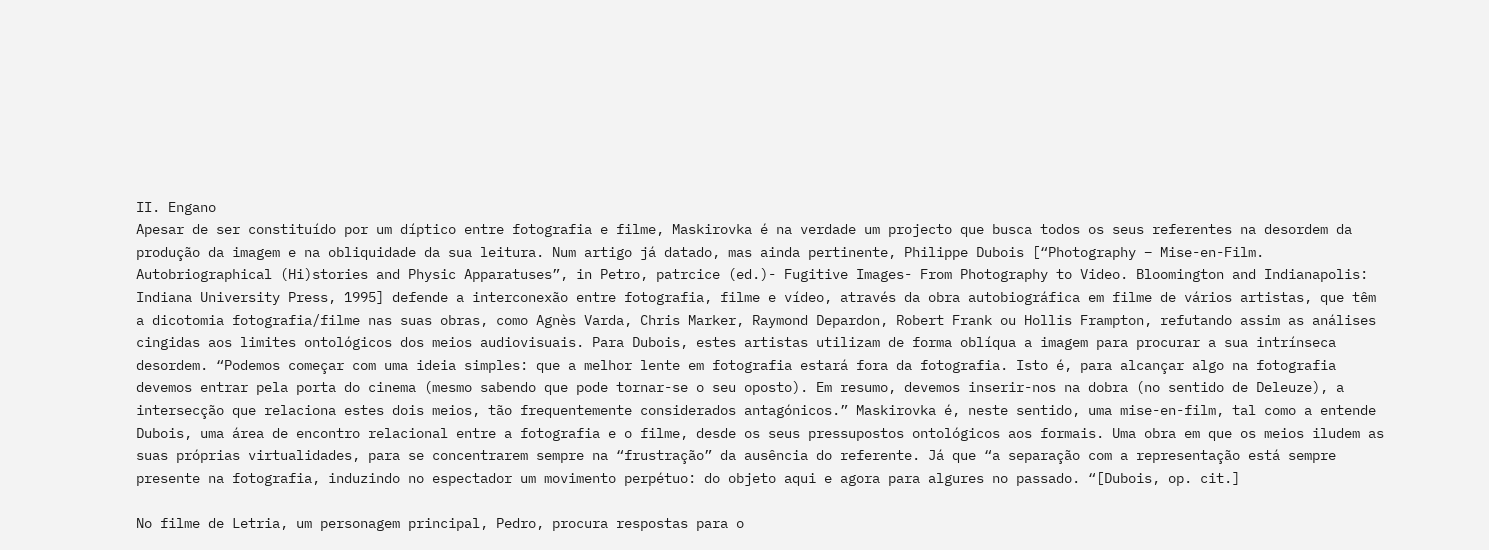II. Engano
Apesar de ser constituído por um díptico entre fotografia e filme, Maskirovka é na verdade um projecto que busca todos os seus referentes na desordem da produção da imagem e na obliquidade da sua leitura. Num artigo já datado, mas ainda pertinente, Philippe Dubois [“Photography – Mise-en-Film. Autobriographical (Hi)stories and Physic Apparatuses”, in Petro, patrcice (ed.)- Fugitive Images- From Photography to Video. Bloomington and Indianapolis: Indiana University Press, 1995] defende a interconexão entre fotografia, filme e vídeo, através da obra autobiográfica em filme de vários artistas, que têm a dicotomia fotografia/filme nas suas obras, como Agnès Varda, Chris Marker, Raymond Depardon, Robert Frank ou Hollis Frampton, refutando assim as análises cingidas aos limites ontológicos dos meios audiovisuais. Para Dubois, estes artistas utilizam de forma oblíqua a imagem para procurar a sua intrínseca desordem. “Podemos começar com uma ideia simples: que a melhor lente em fotografia estará fora da fotografia. Isto é, para alcançar algo na fotografia devemos entrar pela porta do cinema (mesmo sabendo que pode tornar-se o seu oposto). Em resumo, devemos inserir-nos na dobra (no sentido de Deleuze), a intersecção que relaciona estes dois meios, tão frequentemente considerados antagónicos.” Maskirovka é, neste sentido, uma mise-en-film, tal como a entende Dubois, uma área de encontro relacional entre a fotografia e o filme, desde os seus pressupostos ontológicos aos formais. Uma obra em que os meios iludem as suas próprias virtualidades, para se concentrarem sempre na “frustração” da ausência do referente. Já que “a separação com a representação está sempre presente na fotografia, induzindo no espectador um movimento perpétuo: do objeto aqui e agora para algures no passado. “[Dubois, op. cit.]

No filme de Letria, um personagem principal, Pedro, procura respostas para o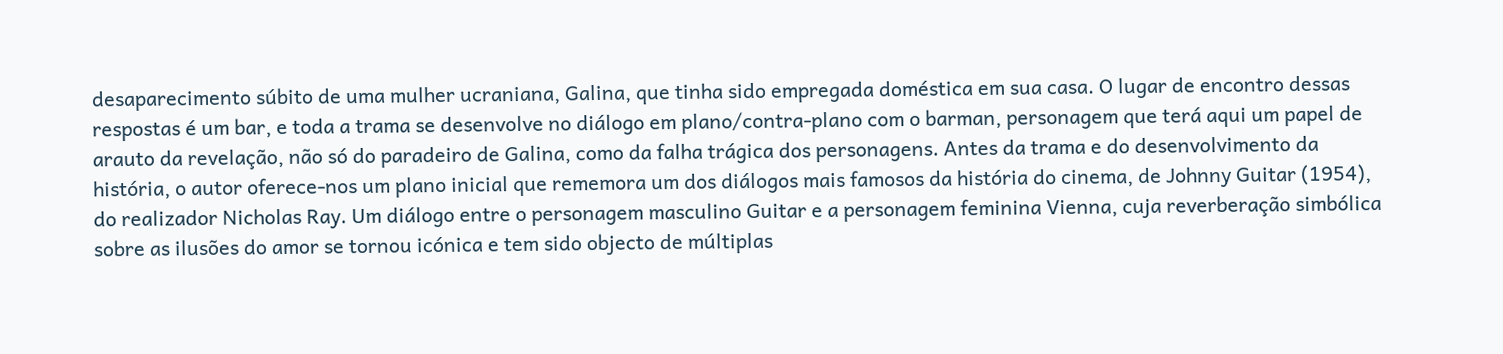desaparecimento súbito de uma mulher ucraniana, Galina, que tinha sido empregada doméstica em sua casa. O lugar de encontro dessas respostas é um bar, e toda a trama se desenvolve no diálogo em plano/contra-plano com o barman, personagem que terá aqui um papel de arauto da revelação, não só do paradeiro de Galina, como da falha trágica dos personagens. Antes da trama e do desenvolvimento da história, o autor oferece-nos um plano inicial que rememora um dos diálogos mais famosos da história do cinema, de Johnny Guitar (1954), do realizador Nicholas Ray. Um diálogo entre o personagem masculino Guitar e a personagem feminina Vienna, cuja reverberação simbólica sobre as ilusões do amor se tornou icónica e tem sido objecto de múltiplas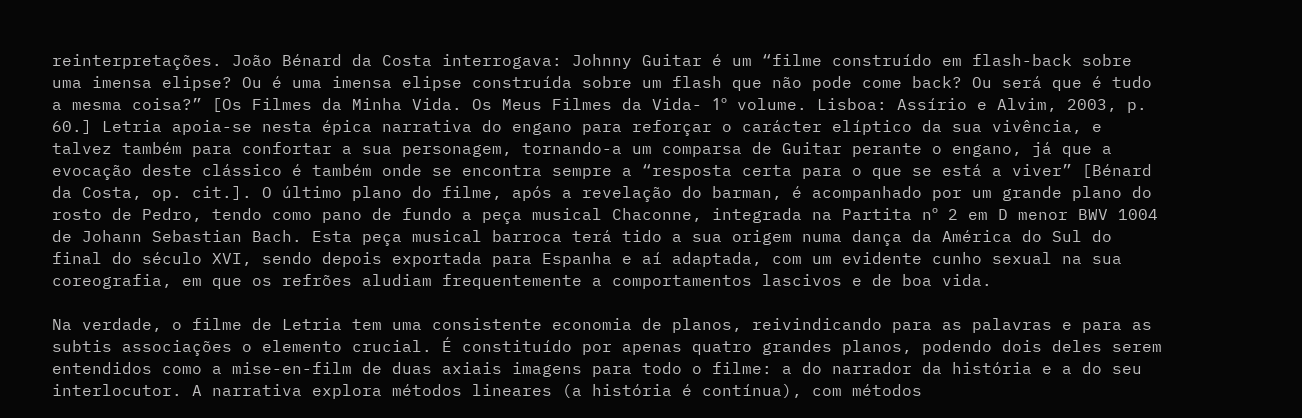reinterpretações. João Bénard da Costa interrogava: Johnny Guitar é um “filme construído em flash-back sobre uma imensa elipse? Ou é uma imensa elipse construída sobre um flash que não pode come back? Ou será que é tudo a mesma coisa?” [Os Filmes da Minha Vida. Os Meus Filmes da Vida- 1º volume. Lisboa: Assírio e Alvim, 2003, p. 60.] Letria apoia-se nesta épica narrativa do engano para reforçar o carácter elíptico da sua vivência, e talvez também para confortar a sua personagem, tornando-a um comparsa de Guitar perante o engano, já que a evocação deste clássico é também onde se encontra sempre a “resposta certa para o que se está a viver” [Bénard da Costa, op. cit.]. O último plano do filme, após a revelação do barman, é acompanhado por um grande plano do rosto de Pedro, tendo como pano de fundo a peça musical Chaconne, integrada na Partita nº 2 em D menor BWV 1004 de Johann Sebastian Bach. Esta peça musical barroca terá tido a sua origem numa dança da América do Sul do final do século XVI, sendo depois exportada para Espanha e aí adaptada, com um evidente cunho sexual na sua coreografia, em que os refrões aludiam frequentemente a comportamentos lascivos e de boa vida.

Na verdade, o filme de Letria tem uma consistente economia de planos, reivindicando para as palavras e para as subtis associações o elemento crucial. É constituído por apenas quatro grandes planos, podendo dois deles serem entendidos como a mise-en-film de duas axiais imagens para todo o filme: a do narrador da história e a do seu interlocutor. A narrativa explora métodos lineares (a história é contínua), com métodos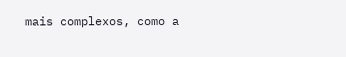mais complexos, como a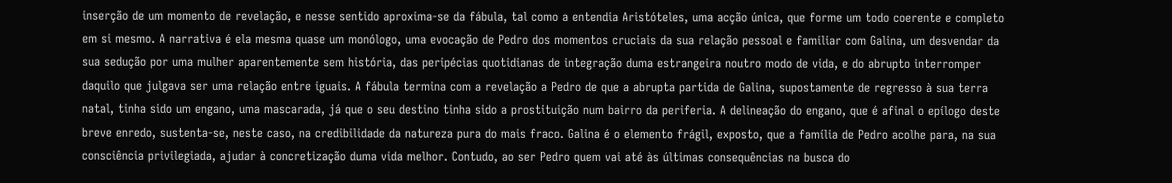inserção de um momento de revelação, e nesse sentido aproxima-se da fábula, tal como a entendia Aristóteles, uma acção única, que forme um todo coerente e completo em si mesmo. A narrativa é ela mesma quase um monólogo, uma evocação de Pedro dos momentos cruciais da sua relação pessoal e familiar com Galina, um desvendar da sua sedução por uma mulher aparentemente sem história, das peripécias quotidianas de integração duma estrangeira noutro modo de vida, e do abrupto interromper daquilo que julgava ser uma relação entre iguais. A fábula termina com a revelação a Pedro de que a abrupta partida de Galina, supostamente de regresso à sua terra natal, tinha sido um engano, uma mascarada, já que o seu destino tinha sido a prostituição num bairro da periferia. A delineação do engano, que é afinal o epílogo deste breve enredo, sustenta-se, neste caso, na credibilidade da natureza pura do mais fraco. Galina é o elemento frágil, exposto, que a família de Pedro acolhe para, na sua consciência privilegiada, ajudar à concretização duma vida melhor. Contudo, ao ser Pedro quem vai até às últimas consequências na busca do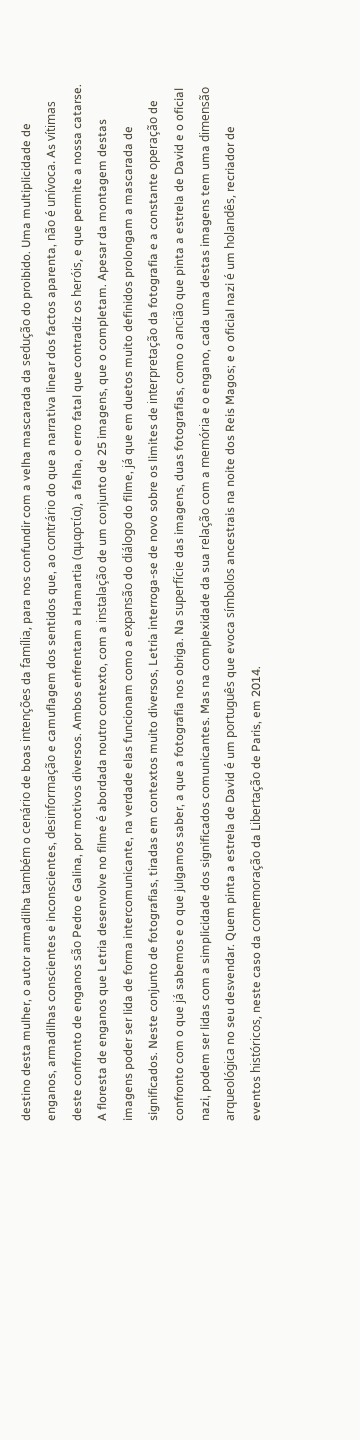destino desta mulher, o autor armadilha também o cenário de boas intenções da família, para nos confundir com a velha mascarada da sedução do proibido. Uma multiplicidade de enganos, armadilhas conscientes e inconscientes, desinformação e camuflagem dos sentidos que, ao contrário do que a narrativa linear dos factos aparenta, não é unívoca. As vítimas deste confronto de enganos são Pedro e Galina, por motivos diversos. Ambos enfrentam a Hamartia (αμαρτία), a falha, o erro fatal que contradiz os heróis, e que permite a nossa catarse. A floresta de enganos que Letria desenvolve no filme é abordada noutro contexto, com a instalação de um conjunto de 25 imagens, que o completam. Apesar da montagem destas imagens poder ser lida de forma intercomunicante, na verdade elas funcionam como a expansão do diálogo do filme, já que em duetos muito definidos prolongam a mascarada de significados. Neste conjunto de fotografias, tiradas em contextos muito diversos, Letria interroga-se de novo sobre os limites de interpretação da fotografia e a constante operação de confronto com o que já sabemos e o que julgamos saber, a que a fotografia nos obriga. Na superfície das imagens, duas fotografias, como o ancião que pinta a estrela de David e o oficial nazi, podem ser lidas com a simplicidade dos significados comunicantes. Mas na complexidade da sua relação com a memória e o engano, cada uma destas imagens tem uma dimensão arqueológica no seu desvendar. Quem pinta a estrela de David é um português que evoca símbolos ancestrais na noite dos Reis Magos; e o oficial nazi é um holandês, recriador de eventos históricos, neste caso da comemoração da Libertação de Paris, em 2014.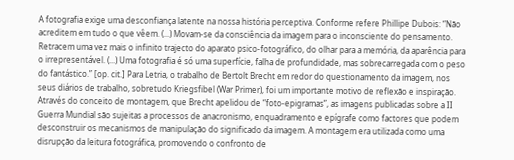A fotografia exige uma desconfiança latente na nossa história perceptiva. Conforme refere Phillipe Dubois: “Não acreditem em tudo o que vêem. (...) Movam-se da consciência da imagem para o inconsciente do pensamento. Retracem uma vez mais o infinito trajecto do aparato psico-fotográfico, do olhar para a memória, da aparência para o irrepresentável. (...) Uma fotografia é só uma superfície, falha de profundidade, mas sobrecarregada com o peso do fantástico.” [op. cit.] Para Letria, o trabalho de Bertolt Brecht em redor do questionamento da imagem, nos seus diários de trabalho, sobretudo Kriegsfibel (War Primer), foi um importante motivo de reflexão e inspiração. Através do conceito de montagem, que Brecht apelidou de “foto-epigramas”, as imagens publicadas sobre a II Guerra Mundial são sujeitas a processos de anacronismo, enquadramento e epígrafe como factores que podem desconstruir os mecanismos de manipulação do significado da imagem. A montagem era utilizada como uma disrupção da leitura fotográfica, promovendo o confronto de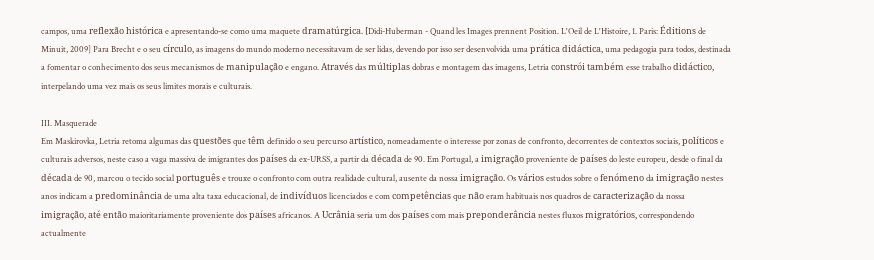campos, uma reflexão histórica e apresentando-se como uma maquete dramatúrgica. [Didi-Huberman - Quand les Images prennent Position. L'Oeil de L'Histoire, 1. Paris: Éditions de Minuit, 2009] Para Brecht e o seu círculo, as imagens do mundo moderno necessitavam de ser lidas, devendo por isso ser desenvolvida uma prática didáctica, uma pedagogia para todos, destinada a fomentar o conhecimento dos seus mecanismos de manipulação e engano. Através das múltiplas dobras e montagem das imagens, Letria constrói também esse trabalho didáctico, interpelando uma vez mais os seus limites morais e culturais.

III. Masquerade
Em Maskirovka, Letria retoma algumas das questões que têm definido o seu percurso artístico, nomeadamente o interesse por zonas de confronto, decorrentes de contextos sociais, políticos e culturais adversos, neste caso a vaga massiva de imigrantes dos países da ex-URSS, a partir da década de 90. Em Portugal, a imigração proveniente de países do leste europeu, desde o final da década de 90, marcou o tecido social português e trouxe o confronto com outra realidade cultural, ausente da nossa imigração. Os vários estudos sobre o fenómeno da imigração nestes anos indicam a predominância de uma alta taxa educacional, de indivíduos licenciados e com competências que não eram habituais nos quadros de caracterização da nossa imigração, até então maioritariamente proveniente dos países africanos. A Ucrânia seria um dos países com mais preponderância nestes fluxos migratórios, correspondendo actualmente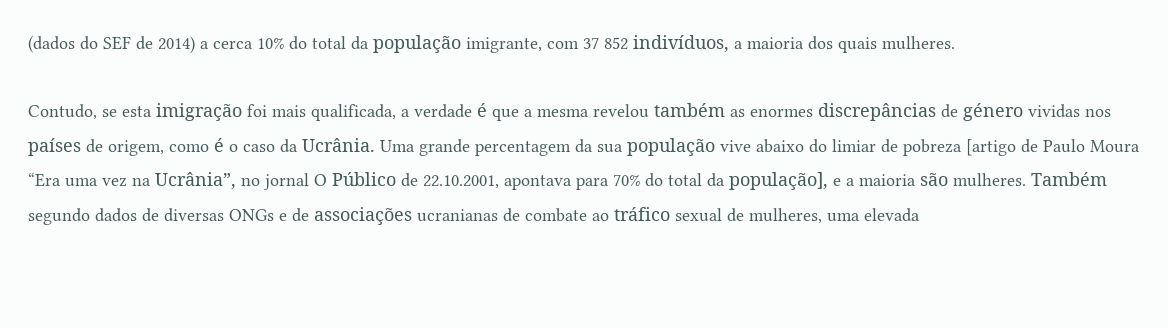(dados do SEF de 2014) a cerca 10% do total da população imigrante, com 37 852 indivíduos, a maioria dos quais mulheres.

Contudo, se esta imigração foi mais qualificada, a verdade é que a mesma revelou também as enormes discrepâncias de género vividas nos países de origem, como é o caso da Ucrânia. Uma grande percentagem da sua população vive abaixo do limiar de pobreza [artigo de Paulo Moura “Era uma vez na Ucrânia”, no jornal O Público de 22.10.2001, apontava para 70% do total da população], e a maioria são mulheres. Também segundo dados de diversas ONGs e de associações ucranianas de combate ao tráfico sexual de mulheres, uma elevada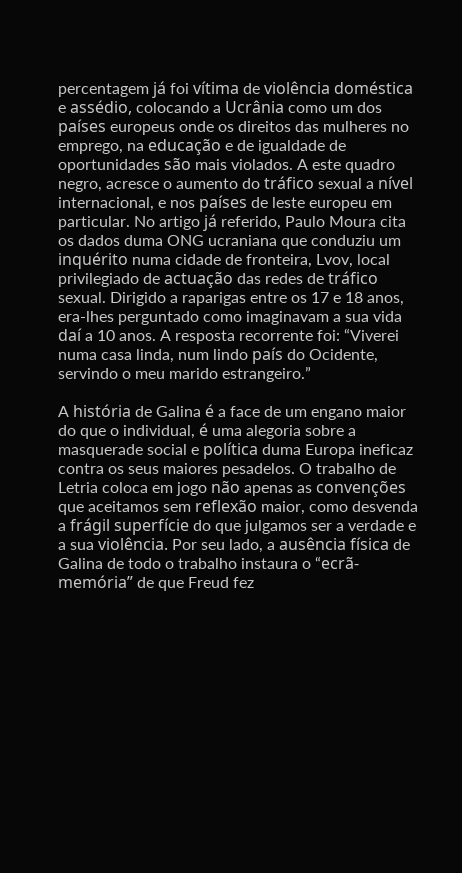percentagem já foi vítima de violência doméstica e assédio, colocando a Ucrânia como um dos países europeus onde os direitos das mulheres no emprego, na educação e de igualdade de oportunidades são mais violados. A este quadro negro, acresce o aumento do tráfico sexual a nível internacional, e nos países de leste europeu em particular. No artigo já referido, Paulo Moura cita os dados duma ONG ucraniana que conduziu um inquérito numa cidade de fronteira, Lvov, local privilegiado de actuação das redes de tráfico sexual. Dirigido a raparigas entre os 17 e 18 anos, era-lhes perguntado como imaginavam a sua vida daí a 10 anos. A resposta recorrente foi: “Viverei numa casa linda, num lindo país do Ocidente, servindo o meu marido estrangeiro.”

A história de Galina é a face de um engano maior do que o individual, é uma alegoria sobre a masquerade social e política duma Europa ineficaz contra os seus maiores pesadelos. O trabalho de Letria coloca em jogo não apenas as convenções que aceitamos sem reflexão maior, como desvenda a frágil superfície do que julgamos ser a verdade e a sua violência. Por seu lado, a ausência física de Galina de todo o trabalho instaura o “ecrã-memória” de que Freud fez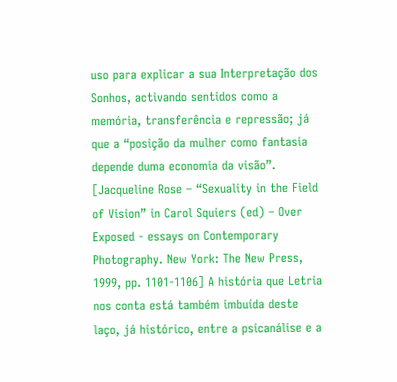uso para explicar a sua Interpretação dos Sonhos, activando sentidos como a memória, transferência e repressão; já que a “posição da mulher como fantasia depende duma economia da visão”. [Jacqueline Rose – “Sexuality in the Field of Vision” in Carol Squiers (ed) – Over Exposed - essays on Contemporary Photography. New York: The New Press, 1999, pp. 1101-1106] A história que Letria nos conta está também imbuída deste laço, já histórico, entre a psicanálise e a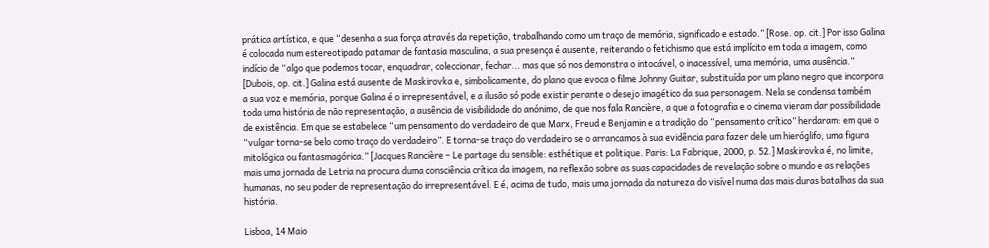prática artística, e que “desenha a sua força através da repetição, trabalhando como um traço de memória, significado e estado.” [Rose. op. cit.] Por isso Galina é colocada num estereotipado patamar de fantasia masculina, a sua presença é ausente, reiterando o fetichismo que está implícito em toda a imagem, como indício de “algo que podemos tocar, enquadrar, coleccionar, fechar... mas que só nos demonstra o intocável, o inacessível, uma memória, uma ausência.” [Dubois, op. cit.] Galina está ausente de Maskirovka e, simbolicamente, do plano que evoca o filme Johnny Guitar, substituída por um plano negro que incorpora a sua voz e memória, porque Galina é o irrepresentável, e a ilusão só pode existir perante o desejo imagético da sua personagem. Nela se condensa também toda uma história de não representação, a ausência de visibilidade do anónimo, de que nos fala Rancière, a que a fotografia e o cinema vieram dar possibilidade de existência. Em que se estabelece “um pensamento do verdadeiro de que Marx, Freud e Benjamin e a tradição do “pensamento crítico” herdaram: em que o “vulgar torna-se belo como traço do verdadeiro”. E torna-se traço do verdadeiro se o arrancamos à sua evidência para fazer dele um hieróglifo, uma figura mitológica ou fantasmagórica.” [Jacques Rancière – Le partage du sensible: esthétique et politique. Paris: La Fabrique, 2000, p. 52.] Maskirovka é, no limite, mais uma jornada de Letria na procura duma consciência crítica da imagem, na reflexão sobre as suas capacidades de revelação sobre o mundo e as relações humanas, no seu poder de representação do irrepresentável. E é, acima de tudo, mais uma jornada da natureza do visível numa das mais duras batalhas da sua história.

Lisboa, 14 Maio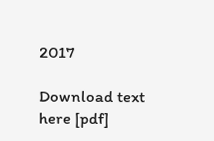2017

Download text here [pdf]